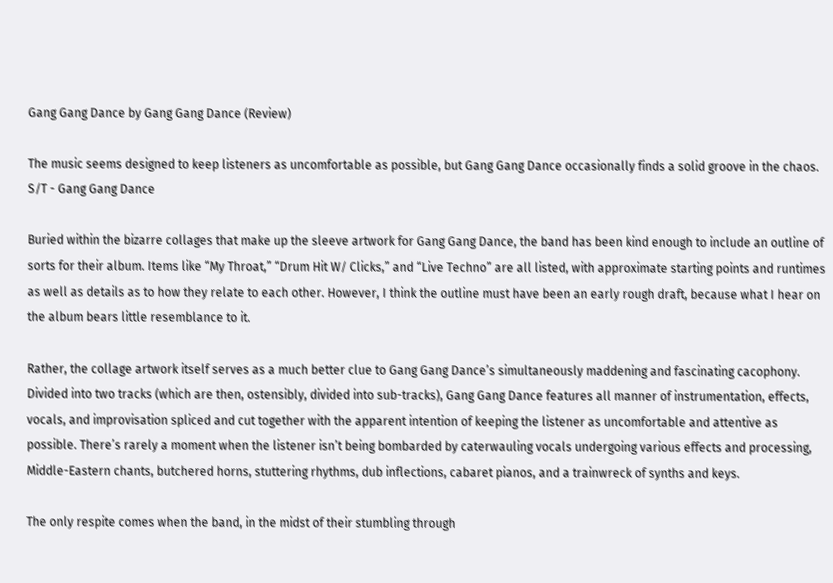Gang Gang Dance by Gang Gang Dance (Review)

The music seems designed to keep listeners as uncomfortable as possible, but Gang Gang Dance occasionally finds a solid groove in the chaos.
S/T - Gang Gang Dance

Buried within the bizarre collages that make up the sleeve artwork for Gang Gang Dance, the band has been kind enough to include an outline of sorts for their album. Items like “My Throat,” “Drum Hit W/ Clicks,” and “Live Techno” are all listed, with approximate starting points and runtimes as well as details as to how they relate to each other. However, I think the outline must have been an early rough draft, because what I hear on the album bears little resemblance to it.

Rather, the collage artwork itself serves as a much better clue to Gang Gang Dance’s simultaneously maddening and fascinating cacophony. Divided into two tracks (which are then, ostensibly, divided into sub-tracks), Gang Gang Dance features all manner of instrumentation, effects, vocals, and improvisation spliced and cut together with the apparent intention of keeping the listener as uncomfortable and attentive as possible. There’s rarely a moment when the listener isn’t being bombarded by caterwauling vocals undergoing various effects and processing, Middle-Eastern chants, butchered horns, stuttering rhythms, dub inflections, cabaret pianos, and a trainwreck of synths and keys.

The only respite comes when the band, in the midst of their stumbling through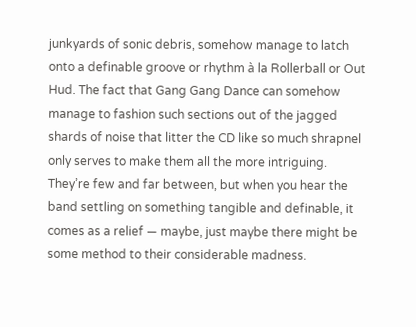junkyards of sonic debris, somehow manage to latch onto a definable groove or rhythm à la Rollerball or Out Hud. The fact that Gang Gang Dance can somehow manage to fashion such sections out of the jagged shards of noise that litter the CD like so much shrapnel only serves to make them all the more intriguing. They’re few and far between, but when you hear the band settling on something tangible and definable, it comes as a relief — maybe, just maybe there might be some method to their considerable madness.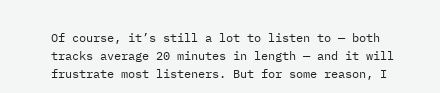Of course, it’s still a lot to listen to — both tracks average 20 minutes in length — and it will frustrate most listeners. But for some reason, I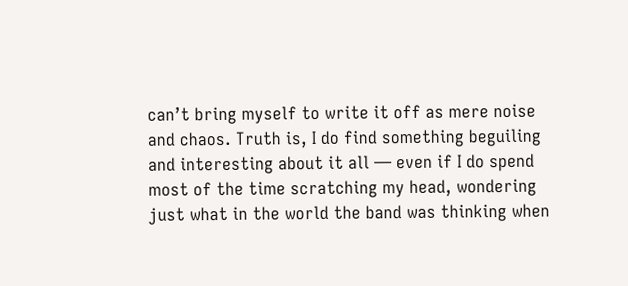can’t bring myself to write it off as mere noise and chaos. Truth is, I do find something beguiling and interesting about it all — even if I do spend most of the time scratching my head, wondering just what in the world the band was thinking when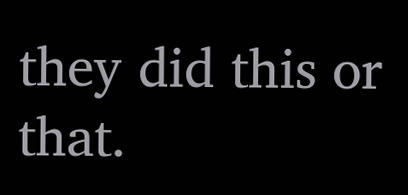they did this or that.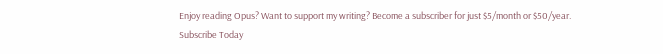Enjoy reading Opus? Want to support my writing? Become a subscriber for just $5/month or $50/year.
Subscribe Today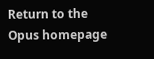Return to the Opus homepage